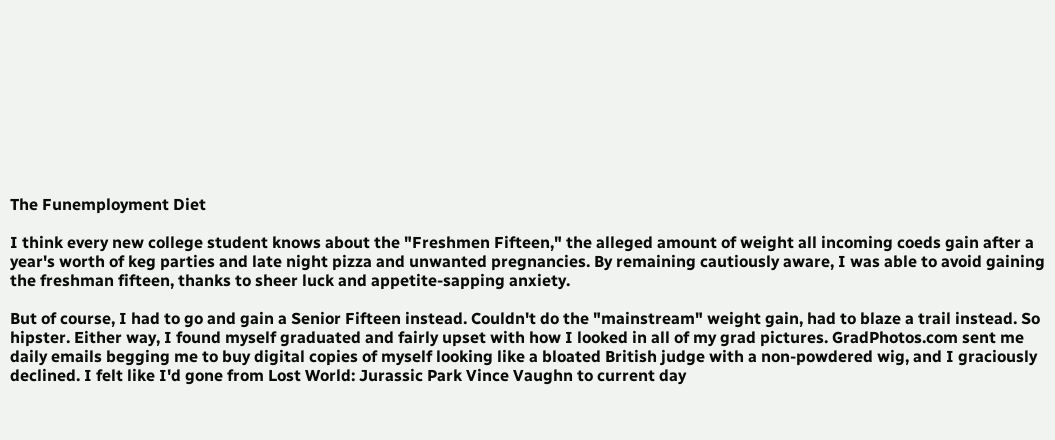The Funemployment Diet

I think every new college student knows about the "Freshmen Fifteen," the alleged amount of weight all incoming coeds gain after a year's worth of keg parties and late night pizza and unwanted pregnancies. By remaining cautiously aware, I was able to avoid gaining the freshman fifteen, thanks to sheer luck and appetite-sapping anxiety.

But of course, I had to go and gain a Senior Fifteen instead. Couldn't do the "mainstream" weight gain, had to blaze a trail instead. So hipster. Either way, I found myself graduated and fairly upset with how I looked in all of my grad pictures. GradPhotos.com sent me daily emails begging me to buy digital copies of myself looking like a bloated British judge with a non-powdered wig, and I graciously declined. I felt like I'd gone from Lost World: Jurassic Park Vince Vaughn to current day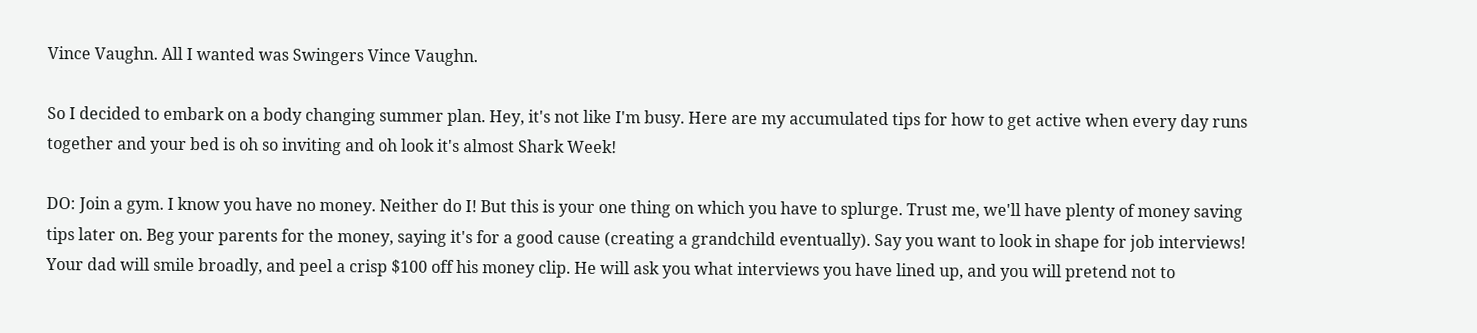Vince Vaughn. All I wanted was Swingers Vince Vaughn.

So I decided to embark on a body changing summer plan. Hey, it's not like I'm busy. Here are my accumulated tips for how to get active when every day runs together and your bed is oh so inviting and oh look it's almost Shark Week!

DO: Join a gym. I know you have no money. Neither do I! But this is your one thing on which you have to splurge. Trust me, we'll have plenty of money saving tips later on. Beg your parents for the money, saying it's for a good cause (creating a grandchild eventually). Say you want to look in shape for job interviews! Your dad will smile broadly, and peel a crisp $100 off his money clip. He will ask you what interviews you have lined up, and you will pretend not to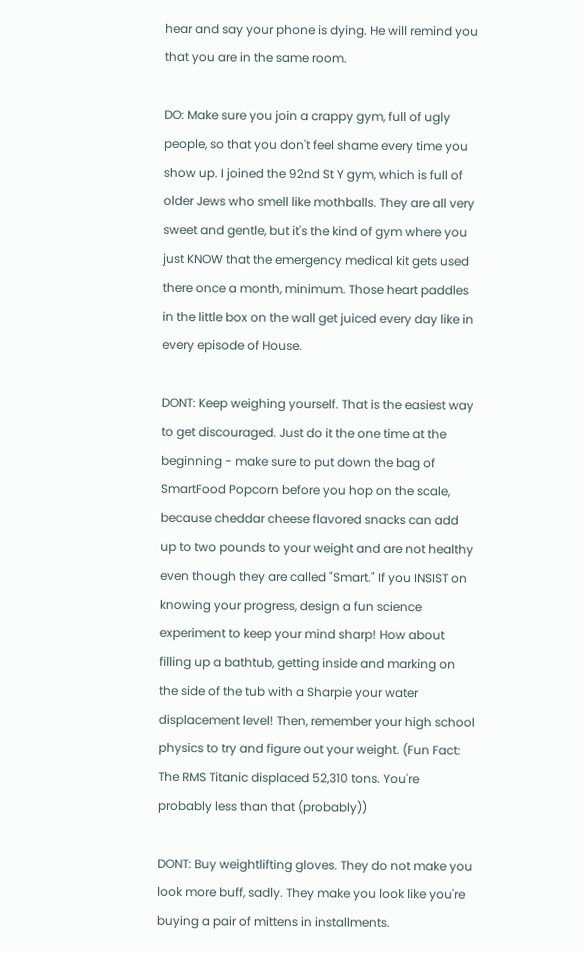hear and say your phone is dying. He will remind you that you are in the same room.

DO: Make sure you join a crappy gym, full of ugly people, so that you don't feel shame every time you show up. I joined the 92nd St Y gym, which is full of older Jews who smell like mothballs. They are all very sweet and gentle, but it's the kind of gym where you just KNOW that the emergency medical kit gets used there once a month, minimum. Those heart paddles in the little box on the wall get juiced every day like in every episode of House.

DONT: Keep weighing yourself. That is the easiest way to get discouraged. Just do it the one time at the beginning - make sure to put down the bag of SmartFood Popcorn before you hop on the scale, because cheddar cheese flavored snacks can add up to two pounds to your weight and are not healthy even though they are called "Smart." If you INSIST on knowing your progress, design a fun science experiment to keep your mind sharp! How about filling up a bathtub, getting inside and marking on the side of the tub with a Sharpie your water displacement level! Then, remember your high school physics to try and figure out your weight. (Fun Fact: The RMS Titanic displaced 52,310 tons. You're probably less than that (probably))

DONT: Buy weightlifting gloves. They do not make you look more buff, sadly. They make you look like you're buying a pair of mittens in installments.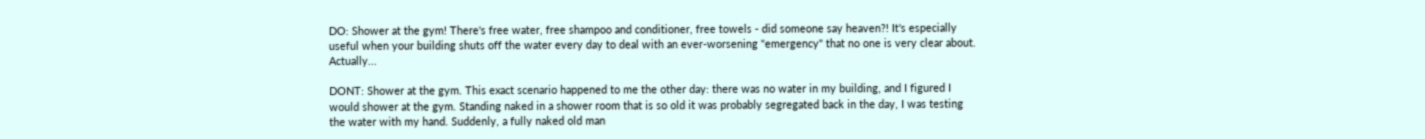DO: Shower at the gym! There's free water, free shampoo and conditioner, free towels - did someone say heaven?! It's especially useful when your building shuts off the water every day to deal with an ever-worsening "emergency" that no one is very clear about. Actually...

DONT: Shower at the gym. This exact scenario happened to me the other day: there was no water in my building, and I figured I would shower at the gym. Standing naked in a shower room that is so old it was probably segregated back in the day, I was testing the water with my hand. Suddenly, a fully naked old man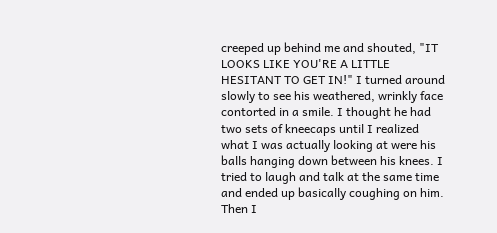creeped up behind me and shouted, "IT LOOKS LIKE YOU'RE A LITTLE HESITANT TO GET IN!" I turned around slowly to see his weathered, wrinkly face contorted in a smile. I thought he had two sets of kneecaps until I realized what I was actually looking at were his balls hanging down between his knees. I tried to laugh and talk at the same time and ended up basically coughing on him. Then I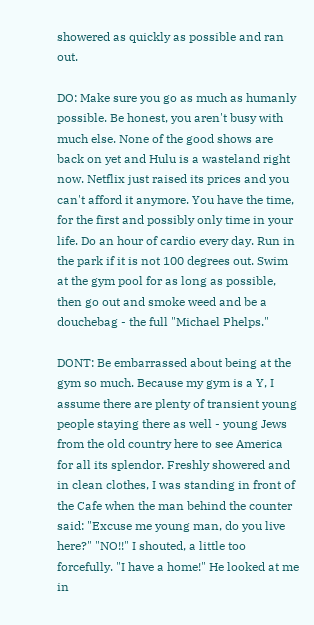showered as quickly as possible and ran out.

DO: Make sure you go as much as humanly possible. Be honest, you aren't busy with much else. None of the good shows are back on yet and Hulu is a wasteland right now. Netflix just raised its prices and you can't afford it anymore. You have the time, for the first and possibly only time in your life. Do an hour of cardio every day. Run in the park if it is not 100 degrees out. Swim at the gym pool for as long as possible, then go out and smoke weed and be a douchebag - the full "Michael Phelps."

DONT: Be embarrassed about being at the gym so much. Because my gym is a Y, I assume there are plenty of transient young people staying there as well - young Jews from the old country here to see America for all its splendor. Freshly showered and in clean clothes, I was standing in front of the Cafe when the man behind the counter said: "Excuse me young man, do you live here?" "NO!!" I shouted, a little too forcefully. "I have a home!" He looked at me in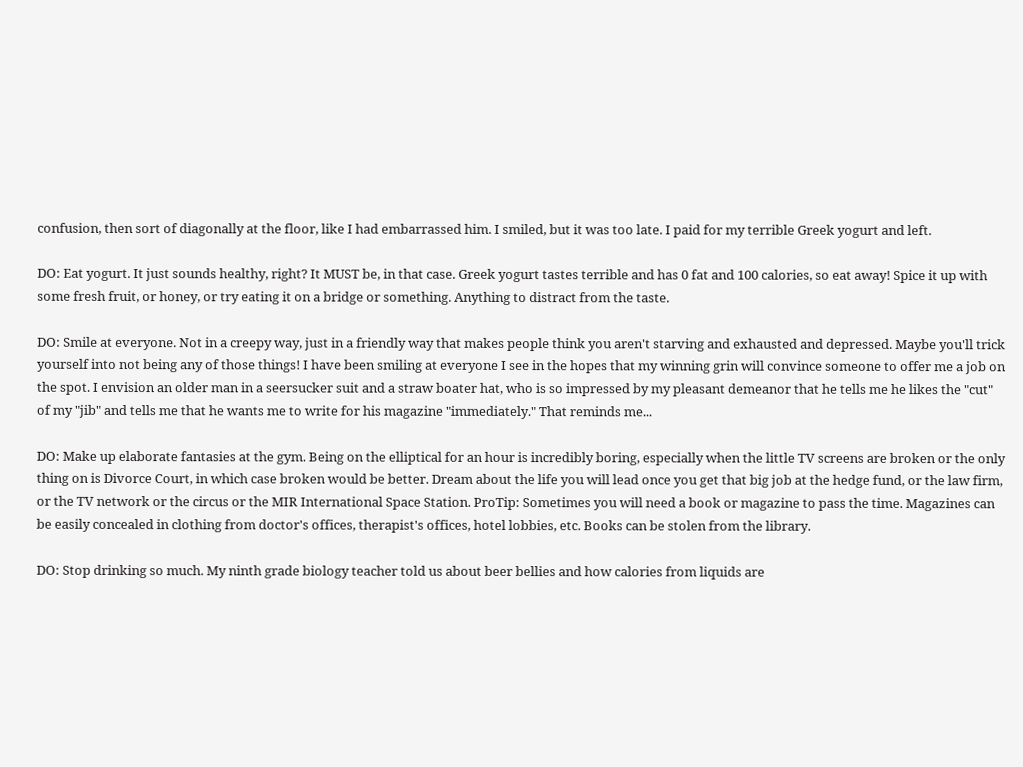confusion, then sort of diagonally at the floor, like I had embarrassed him. I smiled, but it was too late. I paid for my terrible Greek yogurt and left.

DO: Eat yogurt. It just sounds healthy, right? It MUST be, in that case. Greek yogurt tastes terrible and has 0 fat and 100 calories, so eat away! Spice it up with some fresh fruit, or honey, or try eating it on a bridge or something. Anything to distract from the taste.

DO: Smile at everyone. Not in a creepy way, just in a friendly way that makes people think you aren't starving and exhausted and depressed. Maybe you'll trick yourself into not being any of those things! I have been smiling at everyone I see in the hopes that my winning grin will convince someone to offer me a job on the spot. I envision an older man in a seersucker suit and a straw boater hat, who is so impressed by my pleasant demeanor that he tells me he likes the "cut" of my "jib" and tells me that he wants me to write for his magazine "immediately." That reminds me...

DO: Make up elaborate fantasies at the gym. Being on the elliptical for an hour is incredibly boring, especially when the little TV screens are broken or the only thing on is Divorce Court, in which case broken would be better. Dream about the life you will lead once you get that big job at the hedge fund, or the law firm, or the TV network or the circus or the MIR International Space Station. ProTip: Sometimes you will need a book or magazine to pass the time. Magazines can be easily concealed in clothing from doctor's offices, therapist's offices, hotel lobbies, etc. Books can be stolen from the library.

DO: Stop drinking so much. My ninth grade biology teacher told us about beer bellies and how calories from liquids are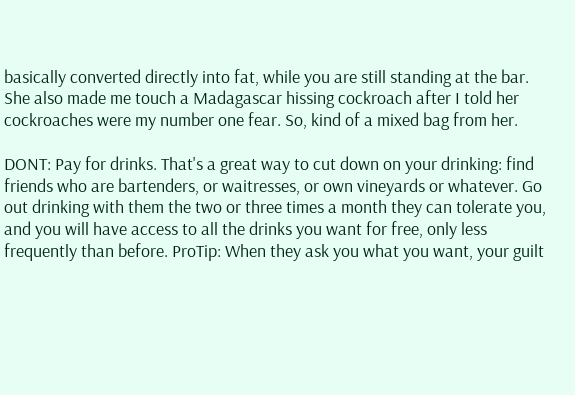basically converted directly into fat, while you are still standing at the bar. She also made me touch a Madagascar hissing cockroach after I told her cockroaches were my number one fear. So, kind of a mixed bag from her.

DONT: Pay for drinks. That's a great way to cut down on your drinking: find friends who are bartenders, or waitresses, or own vineyards or whatever. Go out drinking with them the two or three times a month they can tolerate you, and you will have access to all the drinks you want for free, only less frequently than before. ProTip: When they ask you what you want, your guilt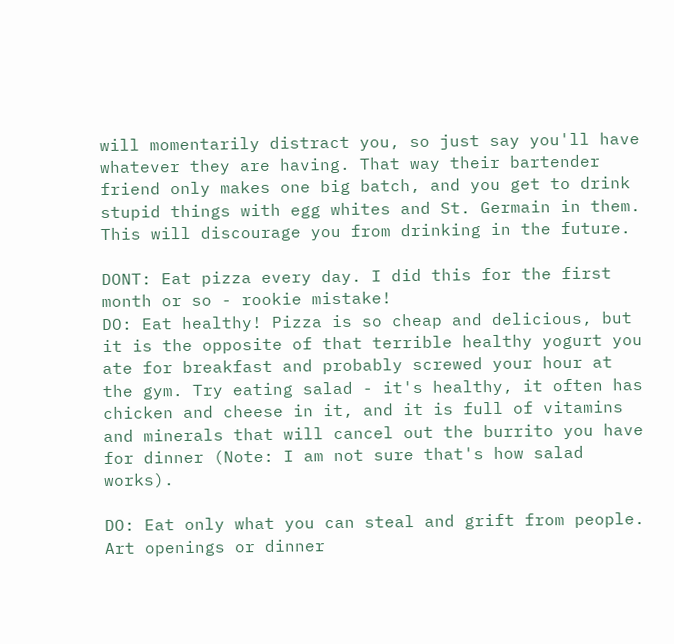will momentarily distract you, so just say you'll have whatever they are having. That way their bartender friend only makes one big batch, and you get to drink stupid things with egg whites and St. Germain in them. This will discourage you from drinking in the future.

DONT: Eat pizza every day. I did this for the first month or so - rookie mistake!
DO: Eat healthy! Pizza is so cheap and delicious, but it is the opposite of that terrible healthy yogurt you ate for breakfast and probably screwed your hour at the gym. Try eating salad - it's healthy, it often has chicken and cheese in it, and it is full of vitamins and minerals that will cancel out the burrito you have for dinner (Note: I am not sure that's how salad works).

DO: Eat only what you can steal and grift from people. Art openings or dinner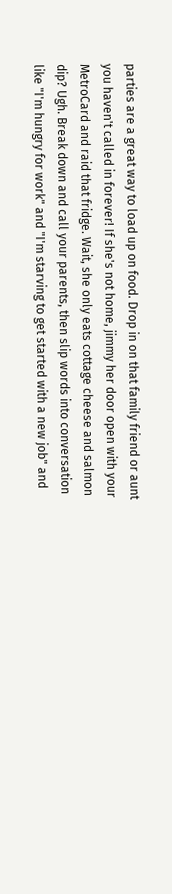parties are a great way to load up on food. Drop in on that family friend or aunt you haven't called in forever! If she's not home, jimmy her door open with your MetroCard and raid that fridge. Wait, she only eats cottage cheese and salmon dip? Ugh. Break down and call your parents, then slip words into conversation like "I'm hungry for work" and "I'm starving to get started with a new job" and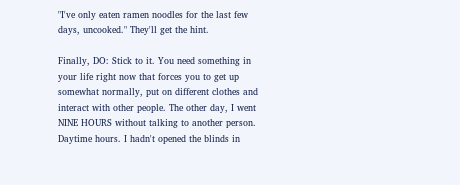"I've only eaten ramen noodles for the last few days, uncooked." They'll get the hint.

Finally, DO: Stick to it. You need something in your life right now that forces you to get up somewhat normally, put on different clothes and interact with other people. The other day, I went NINE HOURS without talking to another person. Daytime hours. I hadn't opened the blinds in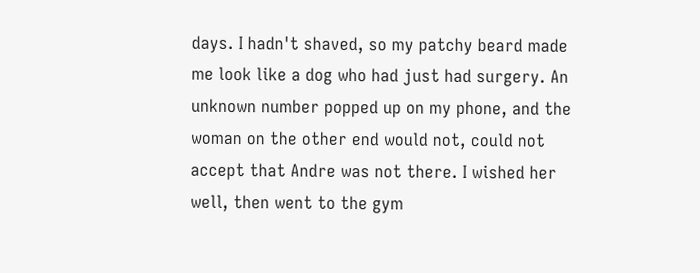days. I hadn't shaved, so my patchy beard made me look like a dog who had just had surgery. An unknown number popped up on my phone, and the woman on the other end would not, could not accept that Andre was not there. I wished her well, then went to the gym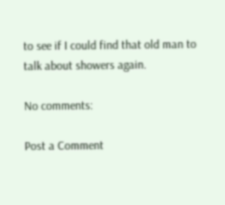to see if I could find that old man to talk about showers again.

No comments:

Post a Comment